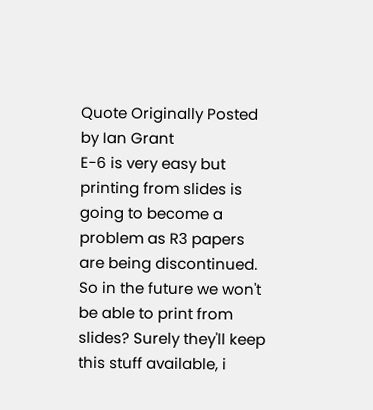Quote Originally Posted by Ian Grant
E-6 is very easy but printing from slides is going to become a problem as R3 papers are being discontinued.
So in the future we won't be able to print from slides? Surely they'll keep this stuff available, i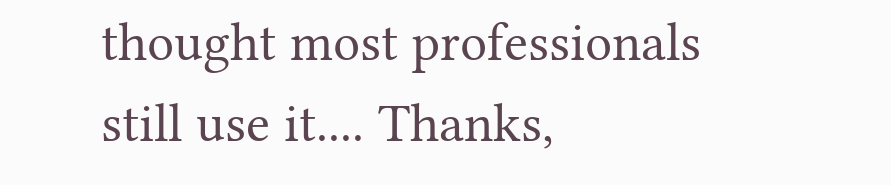thought most professionals still use it.... Thanks,